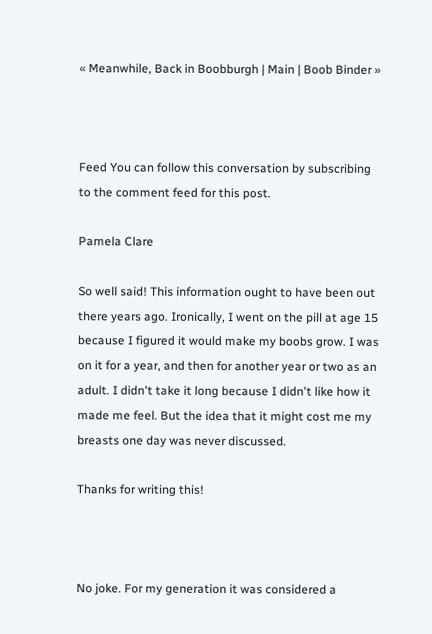« Meanwhile, Back in Boobburgh | Main | Boob Binder »



Feed You can follow this conversation by subscribing to the comment feed for this post.

Pamela Clare

So well said! This information ought to have been out there years ago. Ironically, I went on the pill at age 15 because I figured it would make my boobs grow. I was on it for a year, and then for another year or two as an adult. I didn't take it long because I didn't like how it made me feel. But the idea that it might cost me my breasts one day was never discussed.

Thanks for writing this!



No joke. For my generation it was considered a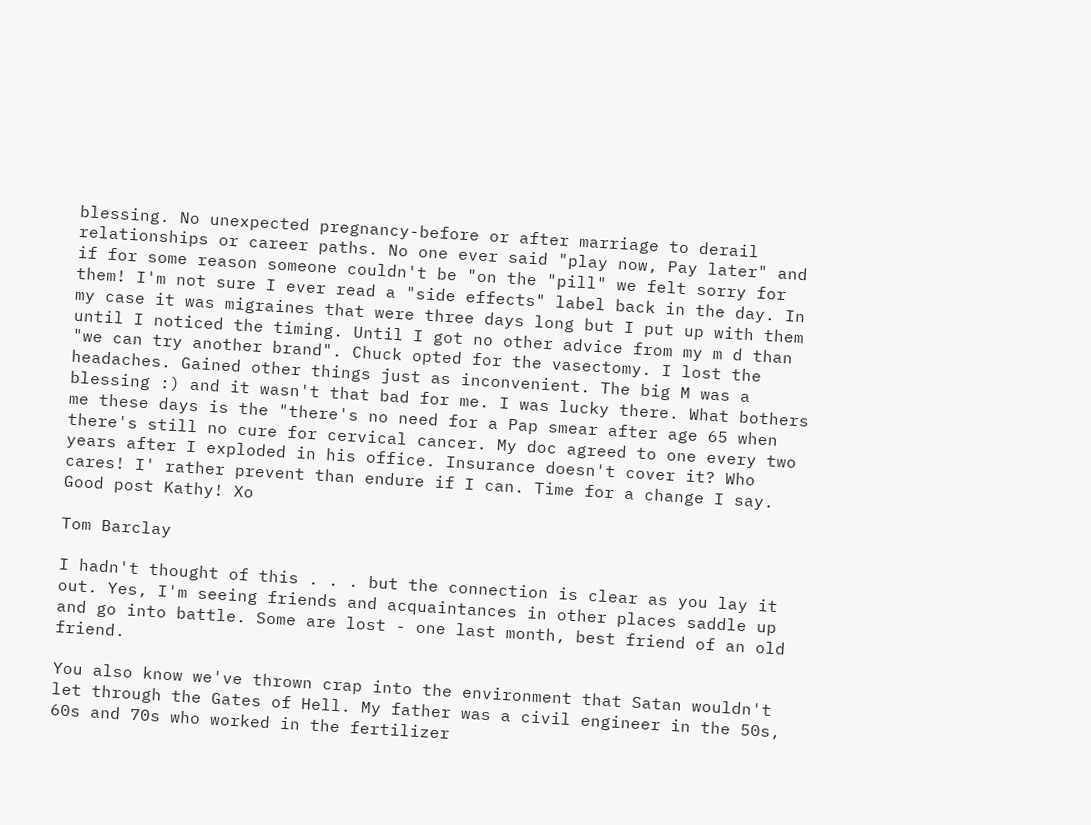blessing. No unexpected pregnancy-before or after marriage to derail relationships or career paths. No one ever said "play now, Pay later" and if for some reason someone couldn't be "on the "pill" we felt sorry for them! I'm not sure I ever read a "side effects" label back in the day. In my case it was migraines that were three days long but I put up with them until I noticed the timing. Until I got no other advice from my m d than "we can try another brand". Chuck opted for the vasectomy. I lost the headaches. Gained other things just as inconvenient. The big M was a blessing :) and it wasn't that bad for me. I was lucky there. What bothers me these days is the "there's no need for a Pap smear after age 65 when there's still no cure for cervical cancer. My doc agreed to one every two years after I exploded in his office. Insurance doesn't cover it? Who cares! I' rather prevent than endure if I can. Time for a change I say. Good post Kathy! Xo

Tom Barclay

I hadn't thought of this . . . but the connection is clear as you lay it out. Yes, I'm seeing friends and acquaintances in other places saddle up and go into battle. Some are lost - one last month, best friend of an old friend.

You also know we've thrown crap into the environment that Satan wouldn't let through the Gates of Hell. My father was a civil engineer in the 50s, 60s and 70s who worked in the fertilizer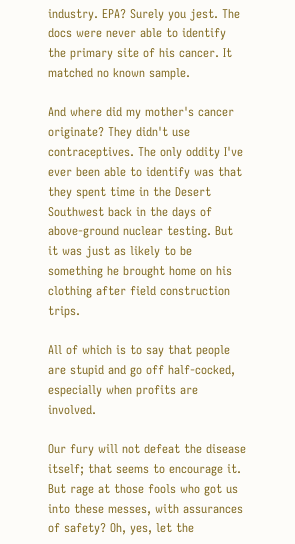industry. EPA? Surely you jest. The docs were never able to identify the primary site of his cancer. It matched no known sample.

And where did my mother's cancer originate? They didn't use contraceptives. The only oddity I've ever been able to identify was that they spent time in the Desert Southwest back in the days of above-ground nuclear testing. But it was just as likely to be something he brought home on his clothing after field construction trips.

All of which is to say that people are stupid and go off half-cocked, especially when profits are involved.

Our fury will not defeat the disease itself; that seems to encourage it. But rage at those fools who got us into these messes, with assurances of safety? Oh, yes, let the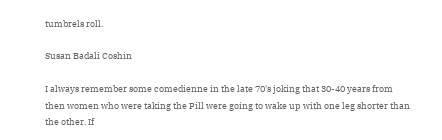tumbrels roll.

Susan Badali Coshin

I always remember some comedienne in the late 70's joking that 30-40 years from then women who were taking the Pill were going to wake up with one leg shorter than the other. If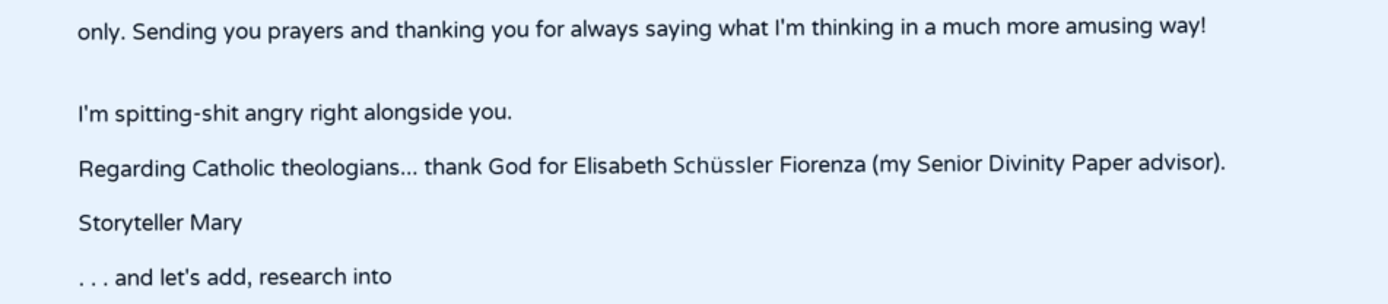only. Sending you prayers and thanking you for always saying what I'm thinking in a much more amusing way!


I'm spitting-shit angry right alongside you.

Regarding Catholic theologians... thank God for Elisabeth Schüssler Fiorenza (my Senior Divinity Paper advisor).

Storyteller Mary

. . . and let's add, research into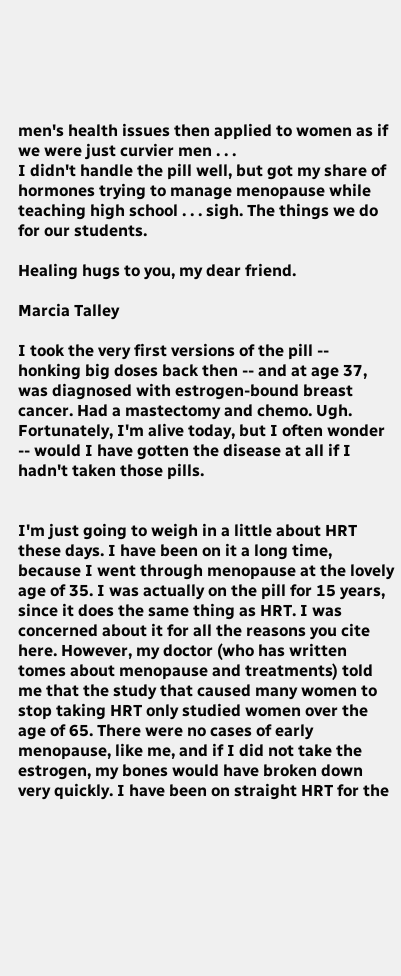men's health issues then applied to women as if we were just curvier men . . .
I didn't handle the pill well, but got my share of hormones trying to manage menopause while teaching high school . . . sigh. The things we do for our students.

Healing hugs to you, my dear friend.

Marcia Talley

I took the very first versions of the pill -- honking big doses back then -- and at age 37, was diagnosed with estrogen-bound breast cancer. Had a mastectomy and chemo. Ugh. Fortunately, I'm alive today, but I often wonder -- would I have gotten the disease at all if I hadn't taken those pills.


I'm just going to weigh in a little about HRT these days. I have been on it a long time, because I went through menopause at the lovely age of 35. I was actually on the pill for 15 years, since it does the same thing as HRT. I was concerned about it for all the reasons you cite here. However, my doctor (who has written tomes about menopause and treatments) told me that the study that caused many women to stop taking HRT only studied women over the age of 65. There were no cases of early menopause, like me, and if I did not take the estrogen, my bones would have broken down very quickly. I have been on straight HRT for the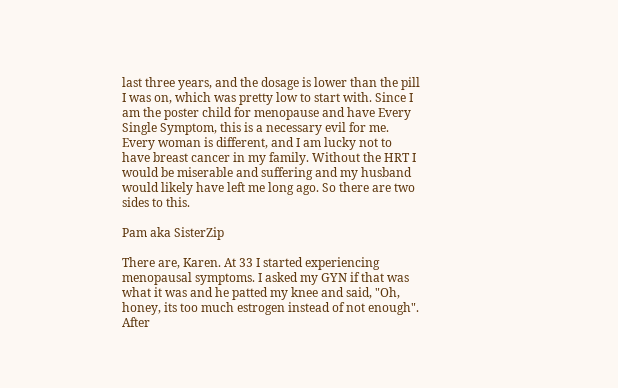last three years, and the dosage is lower than the pill I was on, which was pretty low to start with. Since I am the poster child for menopause and have Every Single Symptom, this is a necessary evil for me. Every woman is different, and I am lucky not to have breast cancer in my family. Without the HRT I would be miserable and suffering and my husband would likely have left me long ago. So there are two sides to this.

Pam aka SisterZip

There are, Karen. At 33 I started experiencing menopausal symptoms. I asked my GYN if that was what it was and he patted my knee and said, "Oh, honey, its too much estrogen instead of not enough". After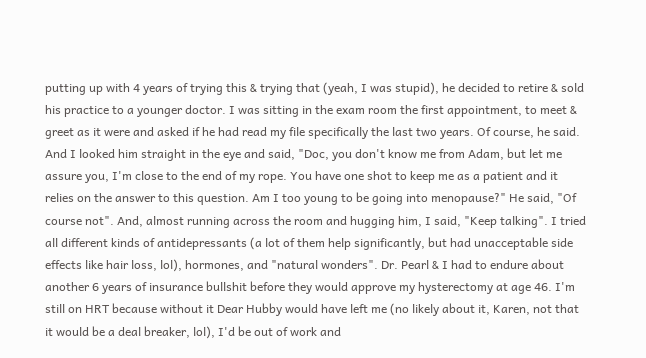putting up with 4 years of trying this & trying that (yeah, I was stupid), he decided to retire & sold his practice to a younger doctor. I was sitting in the exam room the first appointment, to meet & greet as it were and asked if he had read my file specifically the last two years. Of course, he said. And I looked him straight in the eye and said, "Doc, you don't know me from Adam, but let me assure you, I'm close to the end of my rope. You have one shot to keep me as a patient and it relies on the answer to this question. Am I too young to be going into menopause?" He said, "Of course not". And, almost running across the room and hugging him, I said, "Keep talking". I tried all different kinds of antidepressants (a lot of them help significantly, but had unacceptable side effects like hair loss, lol), hormones, and "natural wonders". Dr. Pearl & I had to endure about another 6 years of insurance bullshit before they would approve my hysterectomy at age 46. I'm still on HRT because without it Dear Hubby would have left me (no likely about it, Karen, not that it would be a deal breaker, lol), I'd be out of work and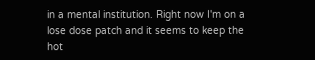in a mental institution. Right now I'm on a lose dose patch and it seems to keep the hot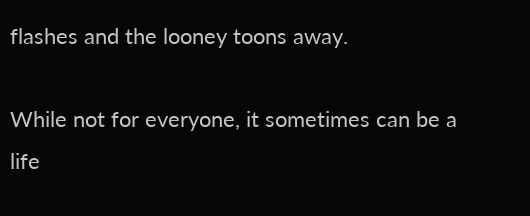flashes and the looney toons away.

While not for everyone, it sometimes can be a life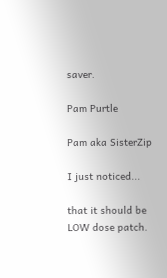saver.

Pam Purtle

Pam aka SisterZip

I just noticed...

that it should be LOW dose patch.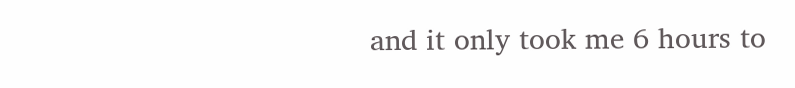and it only took me 6 hours to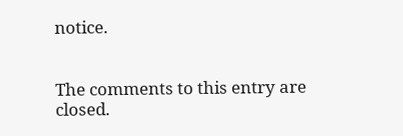notice.


The comments to this entry are closed.